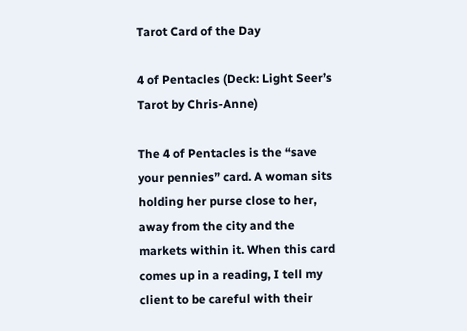Tarot Card of the Day

4 of Pentacles (Deck: Light Seer’s Tarot by Chris-Anne)

The 4 of Pentacles is the “save your pennies” card. A woman sits holding her purse close to her, away from the city and the markets within it. When this card comes up in a reading, I tell my client to be careful with their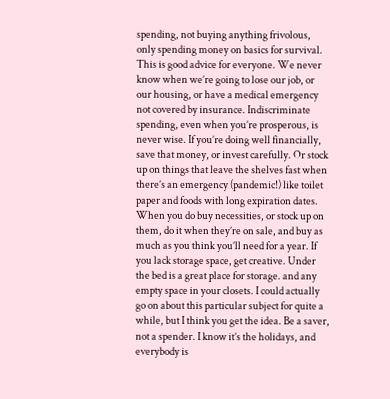spending, not buying anything frivolous, only spending money on basics for survival. This is good advice for everyone. We never know when we’re going to lose our job, or our housing, or have a medical emergency not covered by insurance. Indiscriminate spending, even when you’re prosperous, is never wise. If you’re doing well financially, save that money, or invest carefully. Or stock up on things that leave the shelves fast when there’s an emergency (pandemic!) like toilet paper and foods with long expiration dates. When you do buy necessities, or stock up on them, do it when they’re on sale, and buy as much as you think you’ll need for a year. If you lack storage space, get creative. Under the bed is a great place for storage. and any empty space in your closets. I could actually go on about this particular subject for quite a while, but I think you get the idea. Be a saver, not a spender. I know it’s the holidays, and everybody is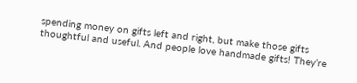spending money on gifts left and right, but make those gifts thoughtful and useful. And people love handmade gifts! They’re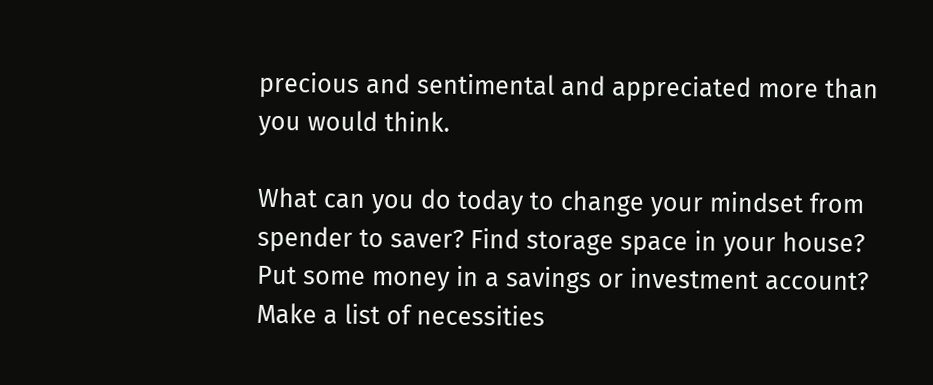precious and sentimental and appreciated more than you would think.

What can you do today to change your mindset from spender to saver? Find storage space in your house? Put some money in a savings or investment account? Make a list of necessities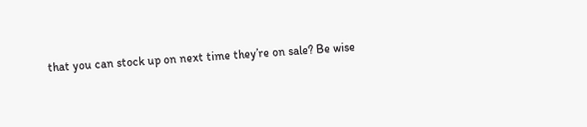that you can stock up on next time they’re on sale? Be wise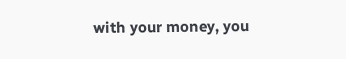with your money, you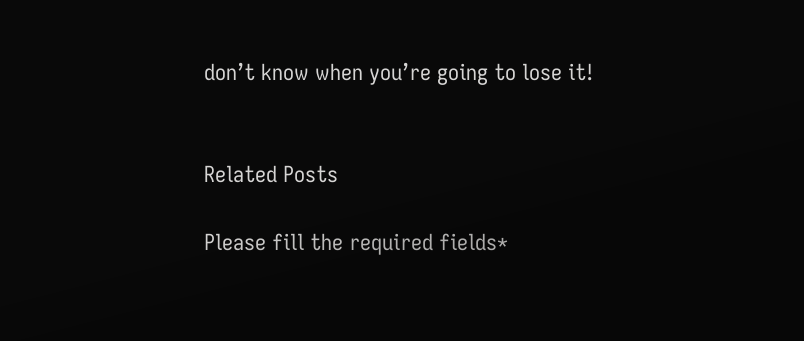don’t know when you’re going to lose it!


Related Posts

Please fill the required fields*